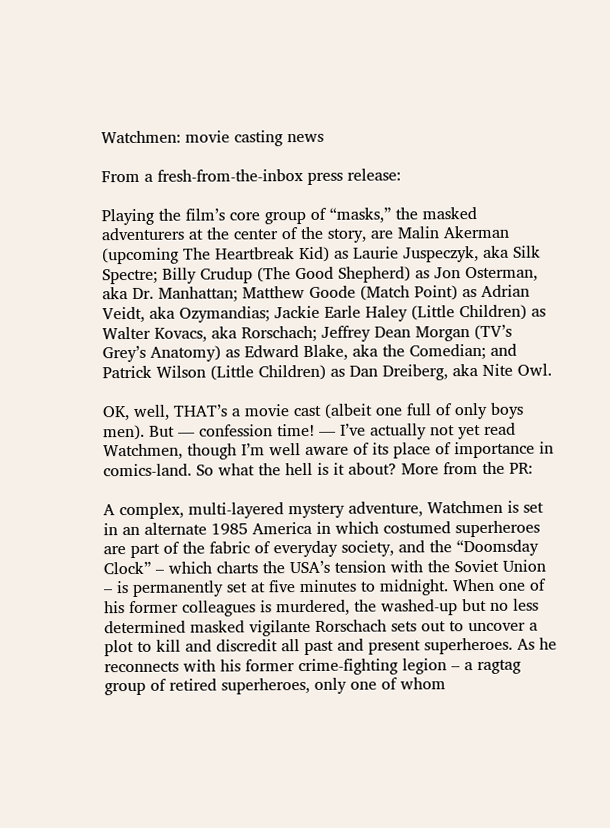Watchmen: movie casting news

From a fresh-from-the-inbox press release:

Playing the film’s core group of “masks,” the masked adventurers at the center of the story, are Malin Akerman (upcoming The Heartbreak Kid) as Laurie Juspeczyk, aka Silk Spectre; Billy Crudup (The Good Shepherd) as Jon Osterman, aka Dr. Manhattan; Matthew Goode (Match Point) as Adrian Veidt, aka Ozymandias; Jackie Earle Haley (Little Children) as Walter Kovacs, aka Rorschach; Jeffrey Dean Morgan (TV’s Grey’s Anatomy) as Edward Blake, aka the Comedian; and Patrick Wilson (Little Children) as Dan Dreiberg, aka Nite Owl.

OK, well, THAT’s a movie cast (albeit one full of only boys men). But — confession time! — I’ve actually not yet read Watchmen, though I’m well aware of its place of importance in comics-land. So what the hell is it about? More from the PR:

A complex, multi-layered mystery adventure, Watchmen is set in an alternate 1985 America in which costumed superheroes are part of the fabric of everyday society, and the “Doomsday Clock” – which charts the USA’s tension with the Soviet Union – is permanently set at five minutes to midnight. When one of his former colleagues is murdered, the washed-up but no less determined masked vigilante Rorschach sets out to uncover a plot to kill and discredit all past and present superheroes. As he reconnects with his former crime-fighting legion – a ragtag group of retired superheroes, only one of whom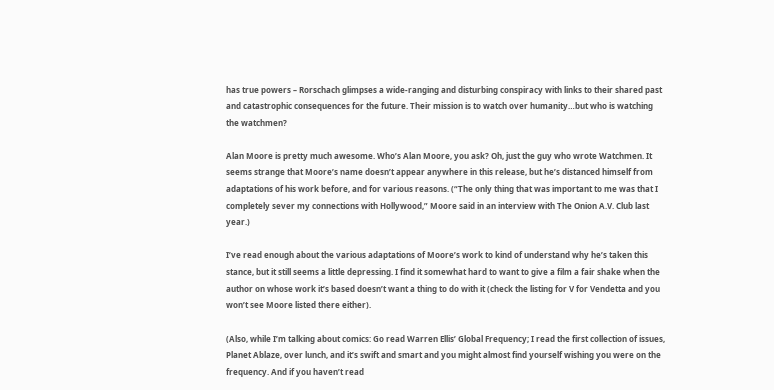has true powers – Rorschach glimpses a wide-ranging and disturbing conspiracy with links to their shared past and catastrophic consequences for the future. Their mission is to watch over humanity…but who is watching the watchmen?

Alan Moore is pretty much awesome. Who’s Alan Moore, you ask? Oh, just the guy who wrote Watchmen. It seems strange that Moore’s name doesn’t appear anywhere in this release, but he’s distanced himself from adaptations of his work before, and for various reasons. (“The only thing that was important to me was that I completely sever my connections with Hollywood,” Moore said in an interview with The Onion A.V. Club last year.)

I’ve read enough about the various adaptations of Moore’s work to kind of understand why he’s taken this stance, but it still seems a little depressing. I find it somewhat hard to want to give a film a fair shake when the author on whose work it’s based doesn’t want a thing to do with it (check the listing for V for Vendetta and you won’t see Moore listed there either).

(Also, while I’m talking about comics: Go read Warren Ellis’ Global Frequency; I read the first collection of issues, Planet Ablaze, over lunch, and it’s swift and smart and you might almost find yourself wishing you were on the frequency. And if you haven’t read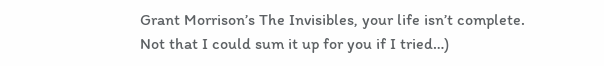Grant Morrison’s The Invisibles, your life isn’t complete. Not that I could sum it up for you if I tried…)